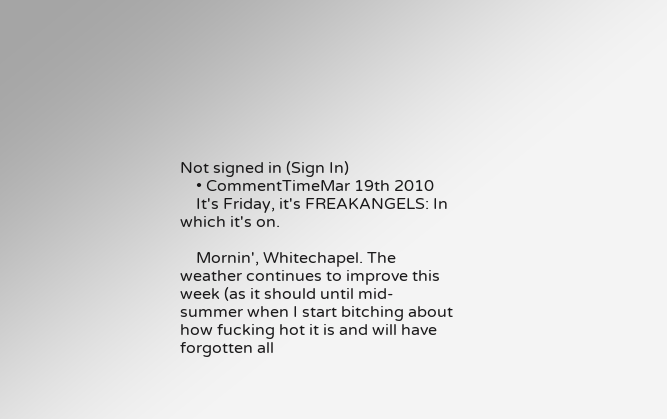Not signed in (Sign In)
    • CommentTimeMar 19th 2010
    It's Friday, it's FREAKANGELS: In which it's on.

    Mornin', Whitechapel. The weather continues to improve this week (as it should until mid-summer when I start bitching about how fucking hot it is and will have forgotten all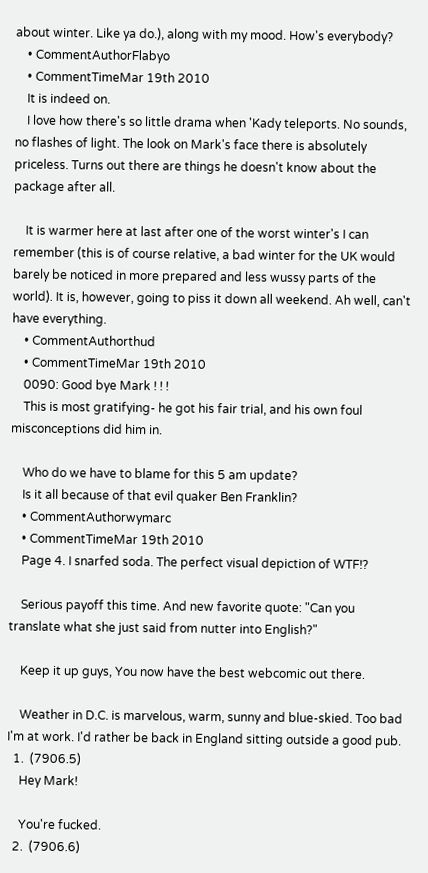about winter. Like ya do.), along with my mood. How's everybody?
    • CommentAuthorFlabyo
    • CommentTimeMar 19th 2010
    It is indeed on.
    I love how there's so little drama when 'Kady teleports. No sounds, no flashes of light. The look on Mark's face there is absolutely priceless. Turns out there are things he doesn't know about the package after all.

    It is warmer here at last after one of the worst winter's I can remember (this is of course relative, a bad winter for the UK would barely be noticed in more prepared and less wussy parts of the world). It is, however, going to piss it down all weekend. Ah well, can't have everything.
    • CommentAuthorthud
    • CommentTimeMar 19th 2010
    0090: Good bye Mark ! ! !
    This is most gratifying- he got his fair trial, and his own foul misconceptions did him in.

    Who do we have to blame for this 5 am update?
    Is it all because of that evil quaker Ben Franklin?
    • CommentAuthorwymarc
    • CommentTimeMar 19th 2010
    Page 4. I snarfed soda. The perfect visual depiction of WTF!?

    Serious payoff this time. And new favorite quote: "Can you translate what she just said from nutter into English?"

    Keep it up guys, You now have the best webcomic out there.

    Weather in D.C. is marvelous, warm, sunny and blue-skied. Too bad I'm at work. I'd rather be back in England sitting outside a good pub.
  1.  (7906.5)
    Hey Mark!

    You're fucked.
  2.  (7906.6)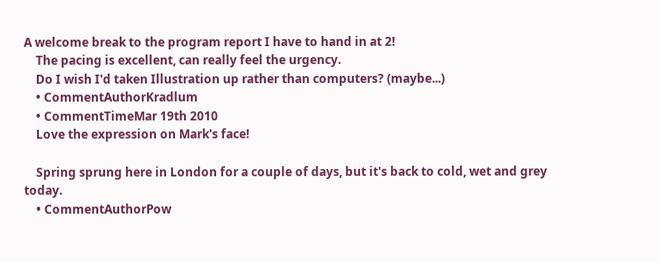A welcome break to the program report I have to hand in at 2!
    The pacing is excellent, can really feel the urgency.
    Do I wish I'd taken Illustration up rather than computers? (maybe...)
    • CommentAuthorKradlum
    • CommentTimeMar 19th 2010
    Love the expression on Mark's face!

    Spring sprung here in London for a couple of days, but it's back to cold, wet and grey today.
    • CommentAuthorPow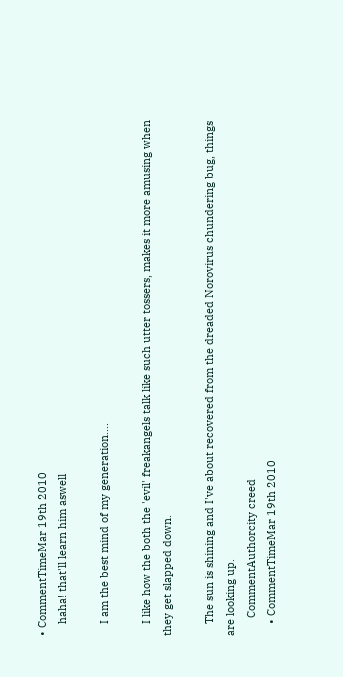• CommentTimeMar 19th 2010
    haha! that'll learn him aswell

    I am the best mind of my generation....

    I like how the both the 'evil' freakangels talk like such utter tossers, makes it more amusing when they get slapped down.

    The sun is shining and I've about recovered from the dreaded Norovirus chundering bug, things are looking up.
      CommentAuthorcity creed
    • CommentTimeMar 19th 2010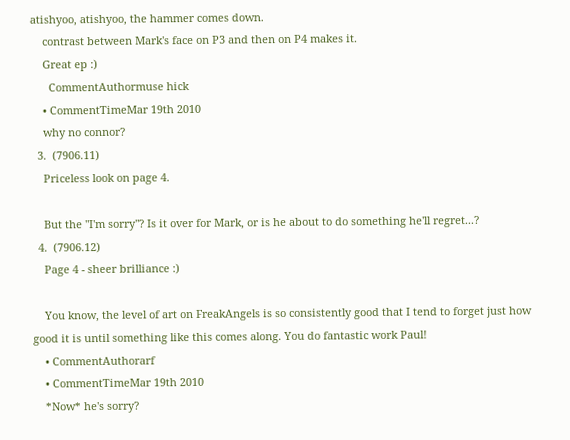atishyoo, atishyoo, the hammer comes down.
    contrast between Mark's face on P3 and then on P4 makes it.
    Great ep :)
      CommentAuthormuse hick
    • CommentTimeMar 19th 2010
    why no connor?
  3.  (7906.11)
    Priceless look on page 4.

    But the "I'm sorry"? Is it over for Mark, or is he about to do something he'll regret...?
  4.  (7906.12)
    Page 4 - sheer brilliance :)

    You know, the level of art on FreakAngels is so consistently good that I tend to forget just how good it is until something like this comes along. You do fantastic work Paul!
    • CommentAuthorarf
    • CommentTimeMar 19th 2010
    *Now* he's sorry?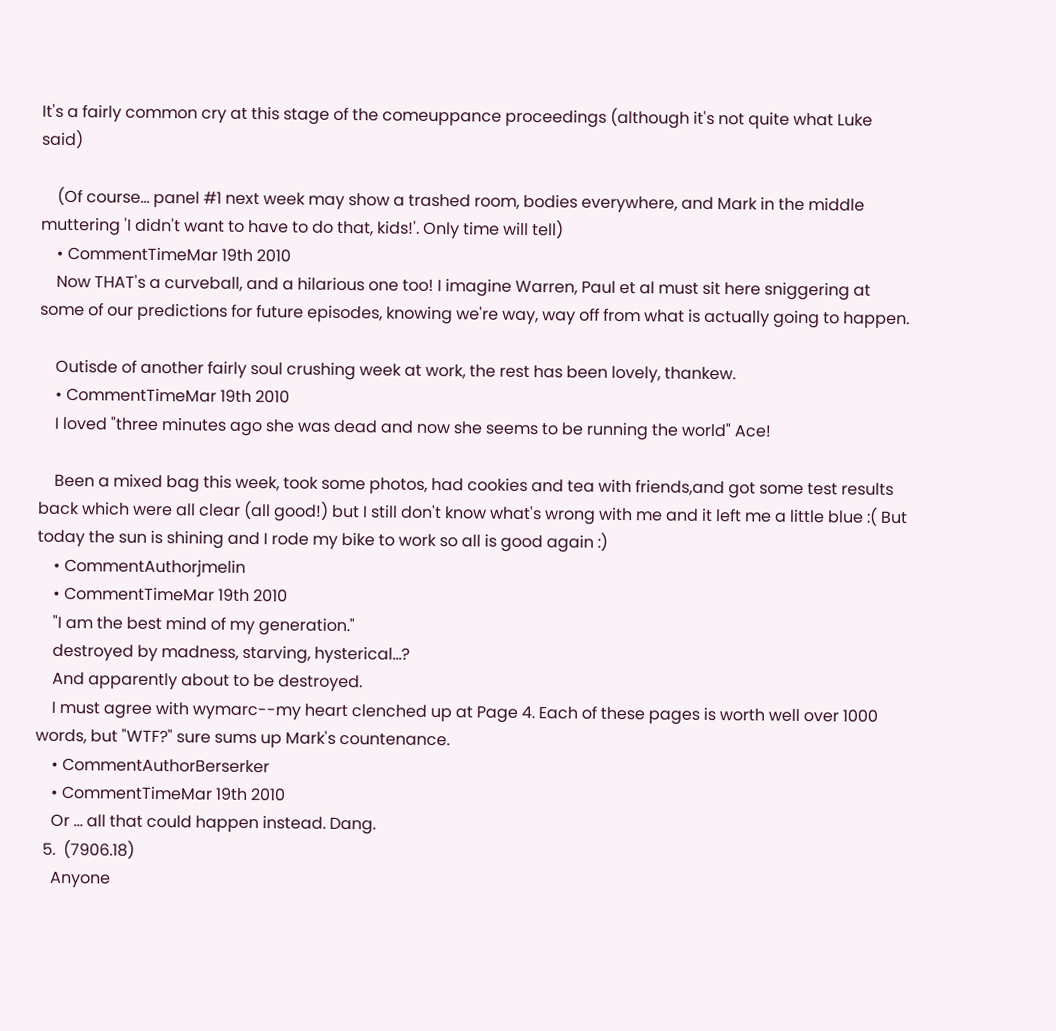It's a fairly common cry at this stage of the comeuppance proceedings (although it's not quite what Luke said)

    (Of course... panel #1 next week may show a trashed room, bodies everywhere, and Mark in the middle muttering 'I didn't want to have to do that, kids!'. Only time will tell)
    • CommentTimeMar 19th 2010
    Now THAT's a curveball, and a hilarious one too! I imagine Warren, Paul et al must sit here sniggering at some of our predictions for future episodes, knowing we're way, way off from what is actually going to happen.

    Outisde of another fairly soul crushing week at work, the rest has been lovely, thankew.
    • CommentTimeMar 19th 2010
    I loved "three minutes ago she was dead and now she seems to be running the world" Ace!

    Been a mixed bag this week, took some photos, had cookies and tea with friends,and got some test results back which were all clear (all good!) but I still don't know what's wrong with me and it left me a little blue :( But today the sun is shining and I rode my bike to work so all is good again :)
    • CommentAuthorjmelin
    • CommentTimeMar 19th 2010
    "I am the best mind of my generation."
    destroyed by madness, starving, hysterical...?
    And apparently about to be destroyed.
    I must agree with wymarc--my heart clenched up at Page 4. Each of these pages is worth well over 1000 words, but "WTF?" sure sums up Mark's countenance.
    • CommentAuthorBerserker
    • CommentTimeMar 19th 2010
    Or ... all that could happen instead. Dang.
  5.  (7906.18)
    Anyone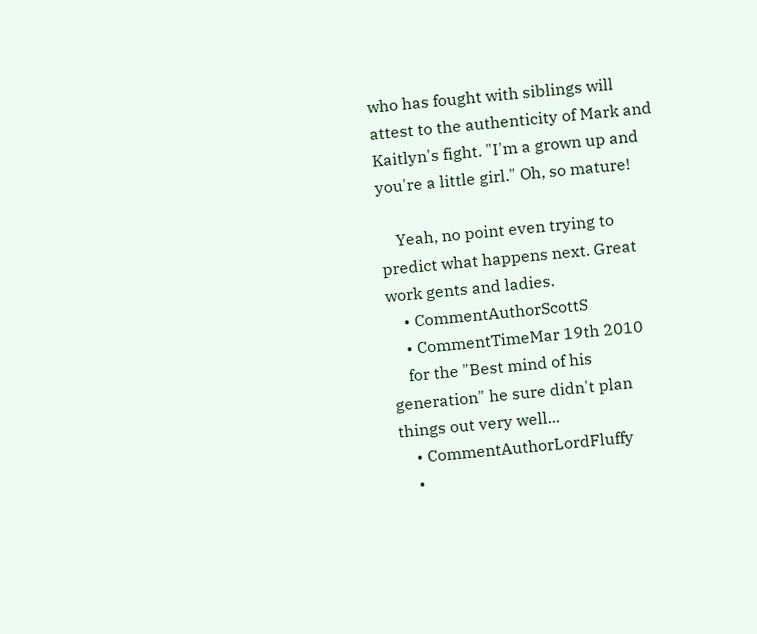who has fought with siblings will attest to the authenticity of Mark and Kaitlyn's fight. "I'm a grown up and you're a little girl." Oh, so mature!

    Yeah, no point even trying to predict what happens next. Great work gents and ladies.
    • CommentAuthorScottS
    • CommentTimeMar 19th 2010
    for the "Best mind of his generation" he sure didn't plan things out very well...
    • CommentAuthorLordFluffy
    •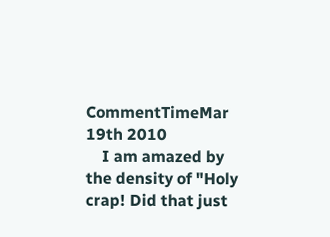CommentTimeMar 19th 2010
    I am amazed by the density of "Holy crap! Did that just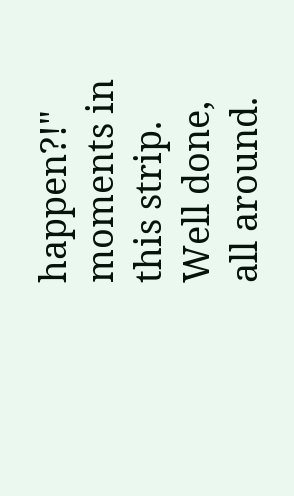happen?!" moments in this strip. Well done, all around.